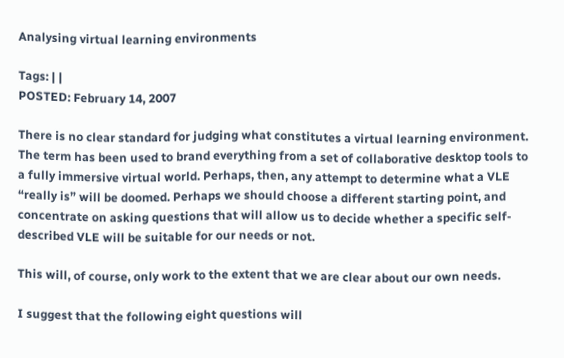Analysing virtual learning environments

Tags: | |
POSTED: February 14, 2007

There is no clear standard for judging what constitutes a virtual learning environment. The term has been used to brand everything from a set of collaborative desktop tools to a fully immersive virtual world. Perhaps, then, any attempt to determine what a VLE “really is” will be doomed. Perhaps we should choose a different starting point, and concentrate on asking questions that will allow us to decide whether a specific self-described VLE will be suitable for our needs or not.

This will, of course, only work to the extent that we are clear about our own needs.

I suggest that the following eight questions will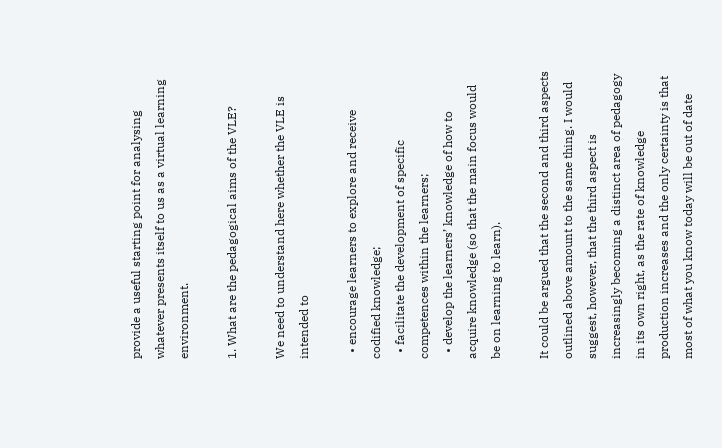provide a useful starting point for analysing whatever presents itself to us as a virtual learning environment.

1. What are the pedagogical aims of the VLE?

We need to understand here whether the VLE is intended to

  • encourage learners to explore and receive codified knowledge;
  • facilitate the development of specific competences within the learners;
  • develop the learners’ knowledge of how to acquire knowledge (so that the main focus would be on learning to learn).

It could be argued that the second and third aspects outlined above amount to the same thing. I would suggest, however, that the third aspect is increasingly becoming a distinct area of pedagogy in its own right, as the rate of knowledge production increases and the only certainty is that most of what you know today will be out of date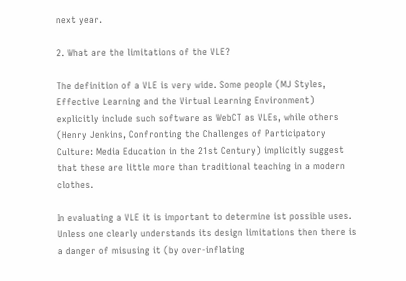next year.

2. What are the limitations of the VLE?

The definition of a VLE is very wide. Some people (MJ Styles, Effective Learning and the Virtual Learning Environment) explicitly include such software as WebCT as VLEs, while others (Henry Jenkins, Confronting the Challenges of Participatory Culture: Media Education in the 21st Century) implicitly suggest that these are little more than traditional teaching in a modern clothes.

In evaluating a VLE it is important to determine ist possible uses. Unless one clearly understands its design limitations then there is a danger of misusing it (by over-inflating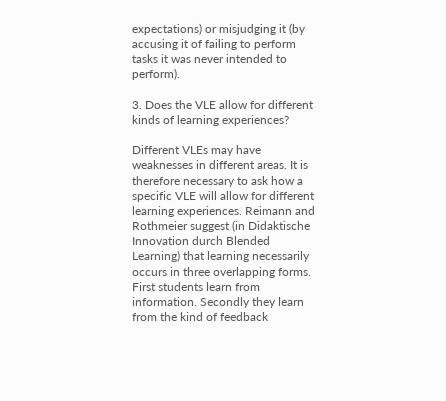expectations) or misjudging it (by accusing it of failing to perform tasks it was never intended to perform).

3. Does the VLE allow for different kinds of learning experiences?

Different VLEs may have weaknesses in different areas. It is therefore necessary to ask how a specific VLE will allow for different learning experiences. Reimann and Rothmeier suggest (in Didaktische Innovation durch Blended Learning) that learning necessarily occurs in three overlapping forms. First students learn from information. Secondly they learn from the kind of feedback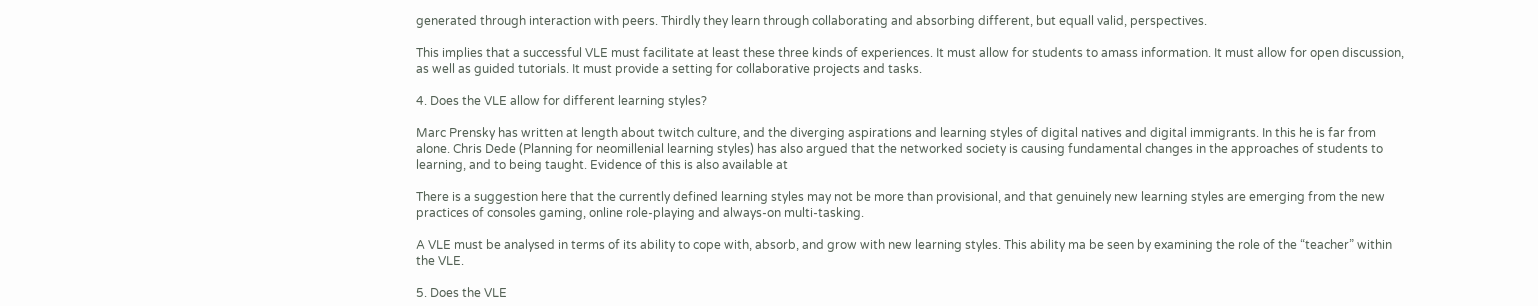generated through interaction with peers. Thirdly they learn through collaborating and absorbing different, but equall valid, perspectives.

This implies that a successful VLE must facilitate at least these three kinds of experiences. It must allow for students to amass information. It must allow for open discussion, as well as guided tutorials. It must provide a setting for collaborative projects and tasks.

4. Does the VLE allow for different learning styles?

Marc Prensky has written at length about twitch culture, and the diverging aspirations and learning styles of digital natives and digital immigrants. In this he is far from alone. Chris Dede (Planning for neomillenial learning styles) has also argued that the networked society is causing fundamental changes in the approaches of students to learning, and to being taught. Evidence of this is also available at

There is a suggestion here that the currently defined learning styles may not be more than provisional, and that genuinely new learning styles are emerging from the new practices of consoles gaming, online role-playing and always-on multi-tasking.

A VLE must be analysed in terms of its ability to cope with, absorb, and grow with new learning styles. This ability ma be seen by examining the role of the “teacher” within the VLE.

5. Does the VLE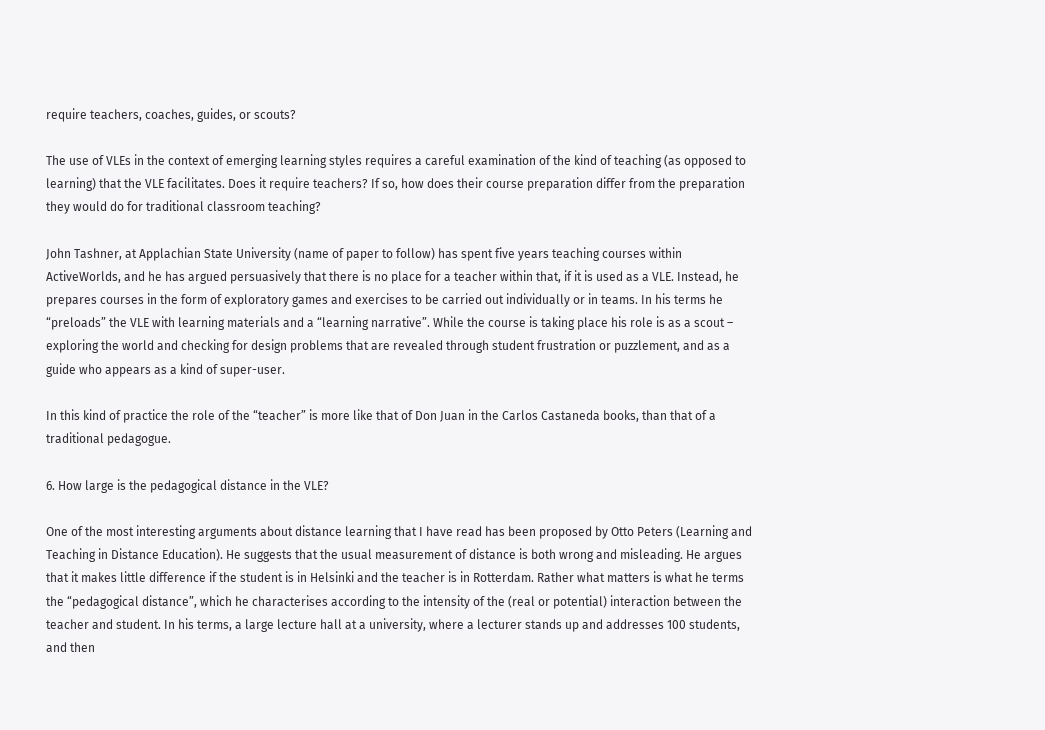require teachers, coaches, guides, or scouts?

The use of VLEs in the context of emerging learning styles requires a careful examination of the kind of teaching (as opposed to learning) that the VLE facilitates. Does it require teachers? If so, how does their course preparation differ from the preparation they would do for traditional classroom teaching?

John Tashner, at Applachian State University (name of paper to follow) has spent five years teaching courses within ActiveWorlds, and he has argued persuasively that there is no place for a teacher within that, if it is used as a VLE. Instead, he prepares courses in the form of exploratory games and exercises to be carried out individually or in teams. In his terms he “preloads” the VLE with learning materials and a “learning narrative”. While the course is taking place his role is as a scout – exploring the world and checking for design problems that are revealed through student frustration or puzzlement, and as a guide who appears as a kind of super-user.

In this kind of practice the role of the “teacher” is more like that of Don Juan in the Carlos Castaneda books, than that of a traditional pedagogue.

6. How large is the pedagogical distance in the VLE?

One of the most interesting arguments about distance learning that I have read has been proposed by Otto Peters (Learning and Teaching in Distance Education). He suggests that the usual measurement of distance is both wrong and misleading. He argues that it makes little difference if the student is in Helsinki and the teacher is in Rotterdam. Rather what matters is what he terms the “pedagogical distance”, which he characterises according to the intensity of the (real or potential) interaction between the teacher and student. In his terms, a large lecture hall at a university, where a lecturer stands up and addresses 100 students, and then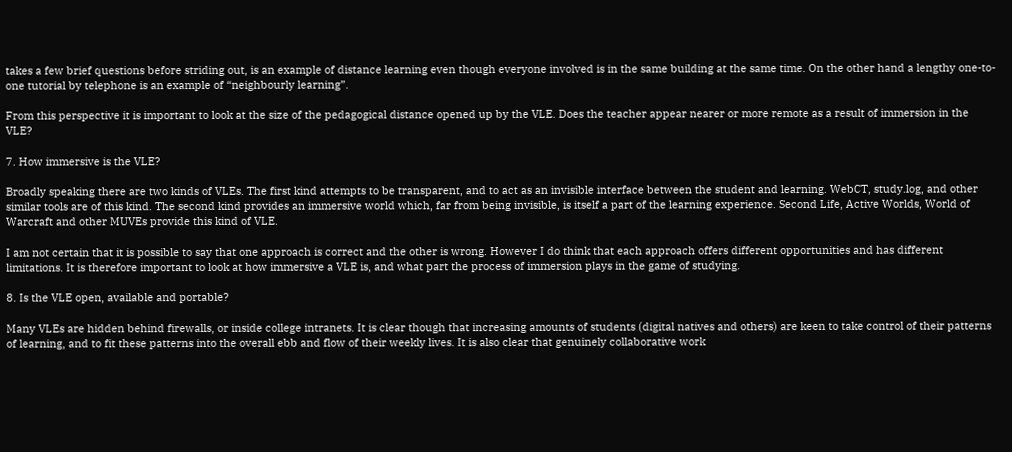takes a few brief questions before striding out, is an example of distance learning even though everyone involved is in the same building at the same time. On the other hand a lengthy one-to-one tutorial by telephone is an example of “neighbourly learning”.

From this perspective it is important to look at the size of the pedagogical distance opened up by the VLE. Does the teacher appear nearer or more remote as a result of immersion in the VLE?

7. How immersive is the VLE?

Broadly speaking there are two kinds of VLEs. The first kind attempts to be transparent, and to act as an invisible interface between the student and learning. WebCT, study.log, and other similar tools are of this kind. The second kind provides an immersive world which, far from being invisible, is itself a part of the learning experience. Second Life, Active Worlds, World of Warcraft and other MUVEs provide this kind of VLE.

I am not certain that it is possible to say that one approach is correct and the other is wrong. However I do think that each approach offers different opportunities and has different limitations. It is therefore important to look at how immersive a VLE is, and what part the process of immersion plays in the game of studying.

8. Is the VLE open, available and portable?

Many VLEs are hidden behind firewalls, or inside college intranets. It is clear though that increasing amounts of students (digital natives and others) are keen to take control of their patterns of learning, and to fit these patterns into the overall ebb and flow of their weekly lives. It is also clear that genuinely collaborative work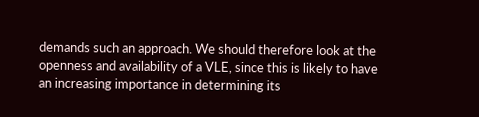demands such an approach. We should therefore look at the openness and availability of a VLE, since this is likely to have an increasing importance in determining its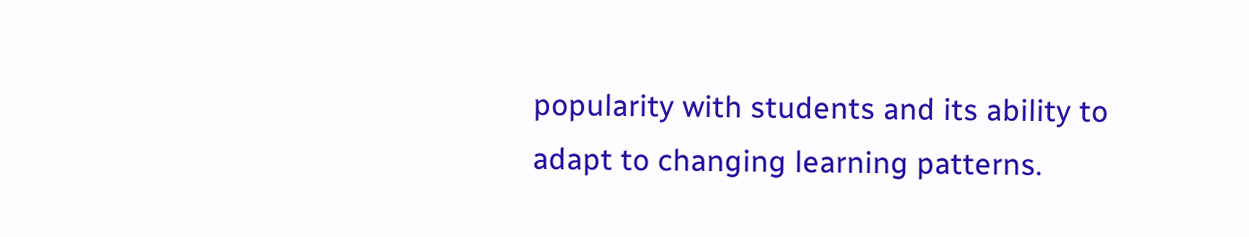popularity with students and its ability to adapt to changing learning patterns.